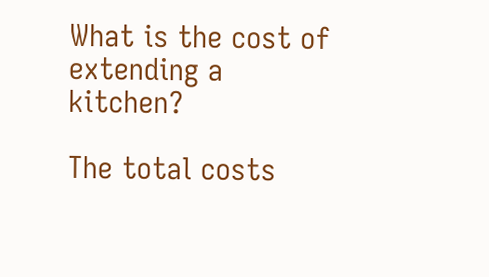What is the cost of extending a kitchen?

The total costs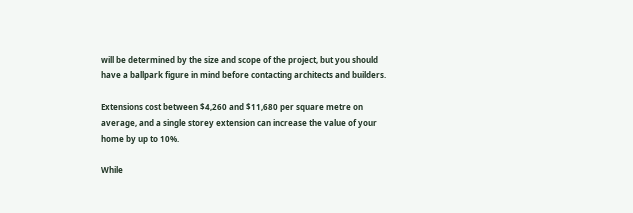will be determined by the size and scope of the project, but you should have a ballpark figure in mind before contacting architects and builders.

Extensions cost between $4,260 and $11,680 per square metre on average, and a single storey extension can increase the value of your home by up to 10%.

While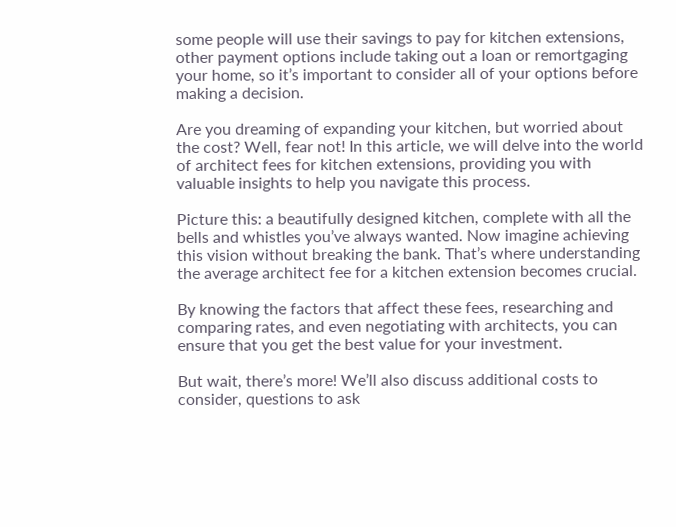some people will use their savings to pay for kitchen extensions, other payment options include taking out a loan or remortgaging your home, so it’s important to consider all of your options before making a decision.

Are you dreaming of expanding your kitchen, but worried about the cost? Well, fear not! In this article, we will delve into the world of architect fees for kitchen extensions, providing you with valuable insights to help you navigate this process.

Picture this: a beautifully designed kitchen, complete with all the bells and whistles you’ve always wanted. Now imagine achieving this vision without breaking the bank. That’s where understanding the average architect fee for a kitchen extension becomes crucial.

By knowing the factors that affect these fees, researching and comparing rates, and even negotiating with architects, you can ensure that you get the best value for your investment.

But wait, there’s more! We’ll also discuss additional costs to consider, questions to ask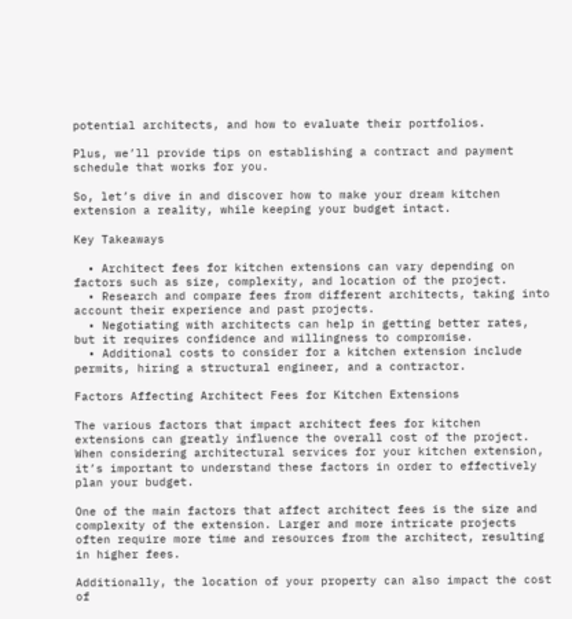potential architects, and how to evaluate their portfolios.

Plus, we’ll provide tips on establishing a contract and payment schedule that works for you.

So, let’s dive in and discover how to make your dream kitchen extension a reality, while keeping your budget intact.

Key Takeaways

  • Architect fees for kitchen extensions can vary depending on factors such as size, complexity, and location of the project.
  • Research and compare fees from different architects, taking into account their experience and past projects.
  • Negotiating with architects can help in getting better rates, but it requires confidence and willingness to compromise.
  • Additional costs to consider for a kitchen extension include permits, hiring a structural engineer, and a contractor.

Factors Affecting Architect Fees for Kitchen Extensions

The various factors that impact architect fees for kitchen extensions can greatly influence the overall cost of the project. When considering architectural services for your kitchen extension, it’s important to understand these factors in order to effectively plan your budget.

One of the main factors that affect architect fees is the size and complexity of the extension. Larger and more intricate projects often require more time and resources from the architect, resulting in higher fees.

Additionally, the location of your property can also impact the cost of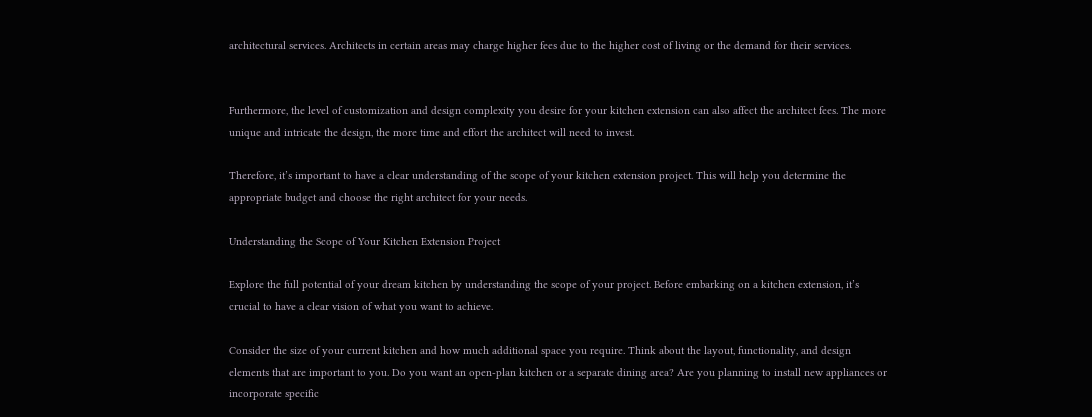architectural services. Architects in certain areas may charge higher fees due to the higher cost of living or the demand for their services.


Furthermore, the level of customization and design complexity you desire for your kitchen extension can also affect the architect fees. The more unique and intricate the design, the more time and effort the architect will need to invest.

Therefore, it’s important to have a clear understanding of the scope of your kitchen extension project. This will help you determine the appropriate budget and choose the right architect for your needs.

Understanding the Scope of Your Kitchen Extension Project

Explore the full potential of your dream kitchen by understanding the scope of your project. Before embarking on a kitchen extension, it’s crucial to have a clear vision of what you want to achieve.

Consider the size of your current kitchen and how much additional space you require. Think about the layout, functionality, and design elements that are important to you. Do you want an open-plan kitchen or a separate dining area? Are you planning to install new appliances or incorporate specific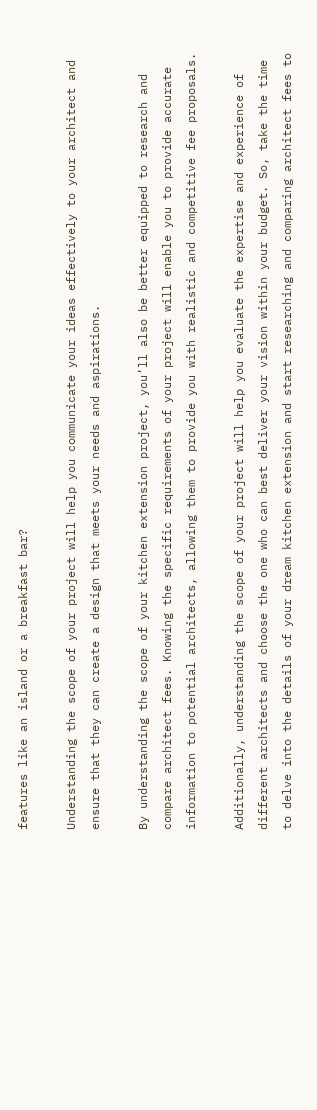features like an island or a breakfast bar?

Understanding the scope of your project will help you communicate your ideas effectively to your architect and ensure that they can create a design that meets your needs and aspirations.

By understanding the scope of your kitchen extension project, you’ll also be better equipped to research and compare architect fees. Knowing the specific requirements of your project will enable you to provide accurate information to potential architects, allowing them to provide you with realistic and competitive fee proposals.

Additionally, understanding the scope of your project will help you evaluate the expertise and experience of different architects and choose the one who can best deliver your vision within your budget. So, take the time to delve into the details of your dream kitchen extension and start researching and comparing architect fees to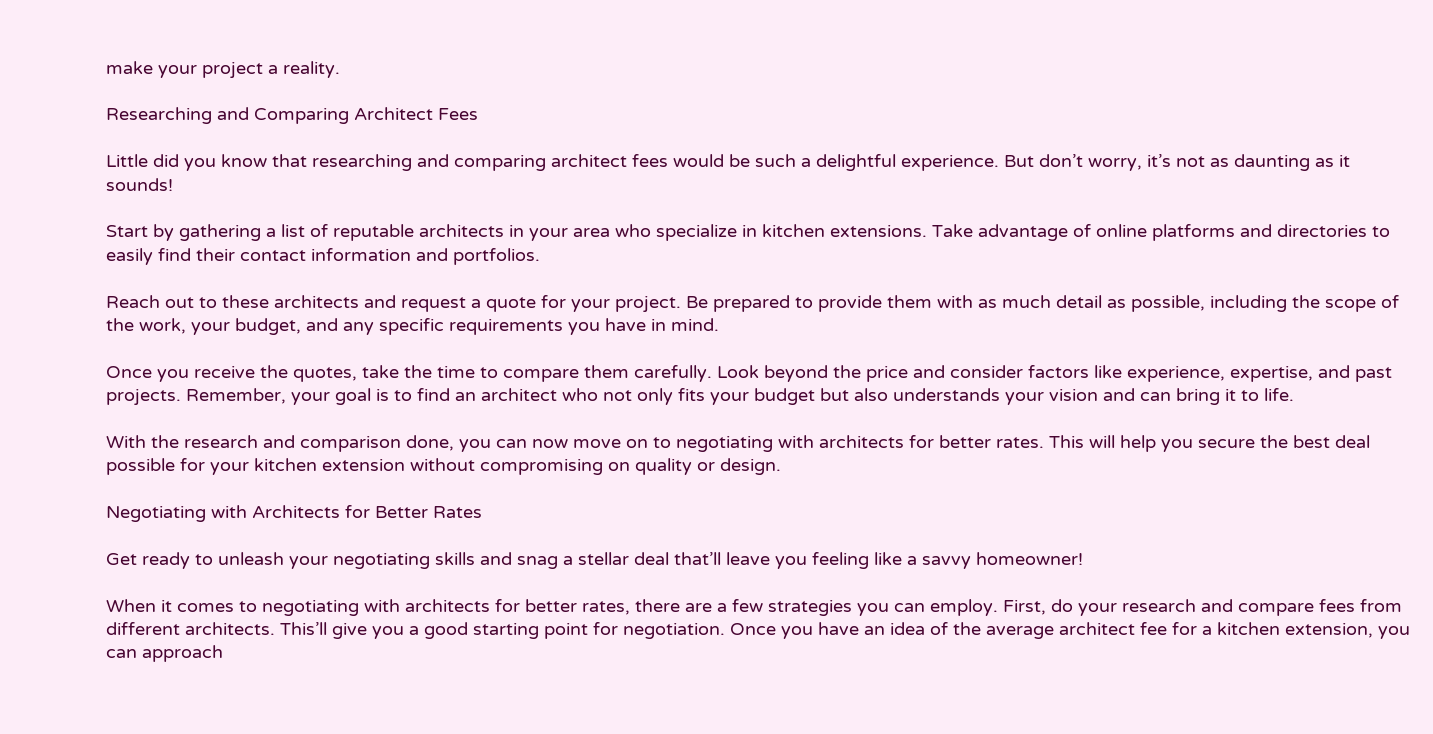make your project a reality.

Researching and Comparing Architect Fees

Little did you know that researching and comparing architect fees would be such a delightful experience. But don’t worry, it’s not as daunting as it sounds!

Start by gathering a list of reputable architects in your area who specialize in kitchen extensions. Take advantage of online platforms and directories to easily find their contact information and portfolios.

Reach out to these architects and request a quote for your project. Be prepared to provide them with as much detail as possible, including the scope of the work, your budget, and any specific requirements you have in mind.

Once you receive the quotes, take the time to compare them carefully. Look beyond the price and consider factors like experience, expertise, and past projects. Remember, your goal is to find an architect who not only fits your budget but also understands your vision and can bring it to life.

With the research and comparison done, you can now move on to negotiating with architects for better rates. This will help you secure the best deal possible for your kitchen extension without compromising on quality or design.

Negotiating with Architects for Better Rates

Get ready to unleash your negotiating skills and snag a stellar deal that’ll leave you feeling like a savvy homeowner!

When it comes to negotiating with architects for better rates, there are a few strategies you can employ. First, do your research and compare fees from different architects. This’ll give you a good starting point for negotiation. Once you have an idea of the average architect fee for a kitchen extension, you can approach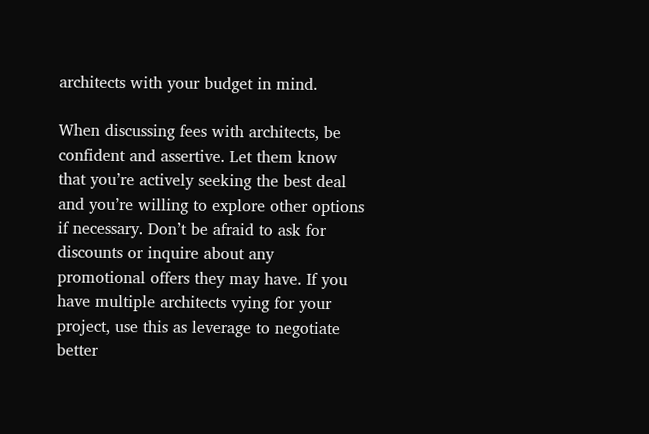architects with your budget in mind.

When discussing fees with architects, be confident and assertive. Let them know that you’re actively seeking the best deal and you’re willing to explore other options if necessary. Don’t be afraid to ask for discounts or inquire about any promotional offers they may have. If you have multiple architects vying for your project, use this as leverage to negotiate better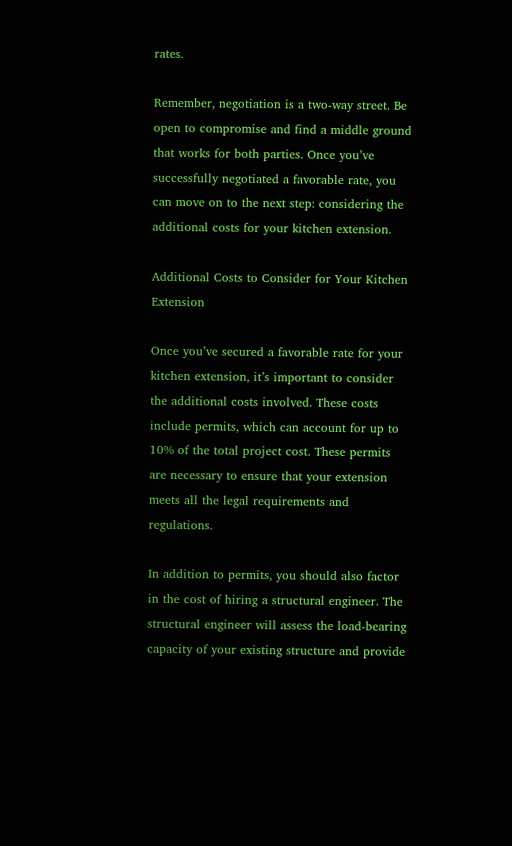rates.

Remember, negotiation is a two-way street. Be open to compromise and find a middle ground that works for both parties. Once you’ve successfully negotiated a favorable rate, you can move on to the next step: considering the additional costs for your kitchen extension.

Additional Costs to Consider for Your Kitchen Extension

Once you’ve secured a favorable rate for your kitchen extension, it’s important to consider the additional costs involved. These costs include permits, which can account for up to 10% of the total project cost. These permits are necessary to ensure that your extension meets all the legal requirements and regulations.

In addition to permits, you should also factor in the cost of hiring a structural engineer. The structural engineer will assess the load-bearing capacity of your existing structure and provide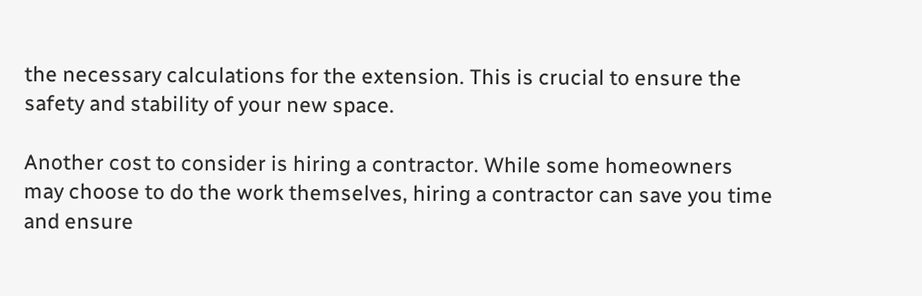the necessary calculations for the extension. This is crucial to ensure the safety and stability of your new space.

Another cost to consider is hiring a contractor. While some homeowners may choose to do the work themselves, hiring a contractor can save you time and ensure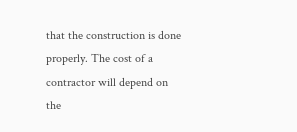that the construction is done properly. The cost of a contractor will depend on the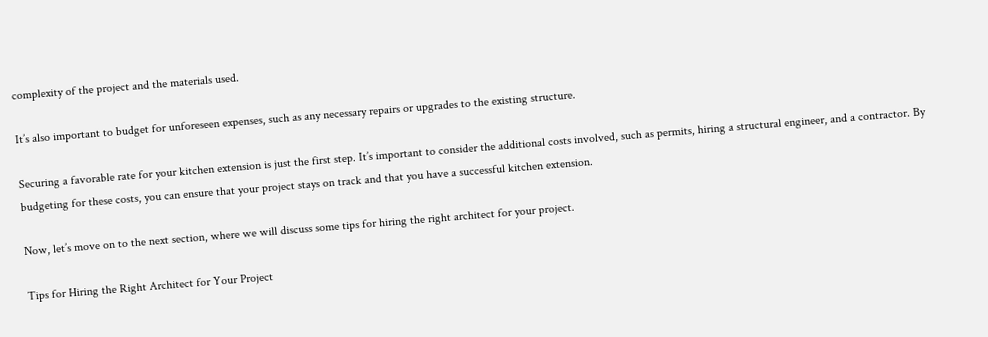complexity of the project and the materials used.

It’s also important to budget for unforeseen expenses, such as any necessary repairs or upgrades to the existing structure.

Securing a favorable rate for your kitchen extension is just the first step. It’s important to consider the additional costs involved, such as permits, hiring a structural engineer, and a contractor. By budgeting for these costs, you can ensure that your project stays on track and that you have a successful kitchen extension.

Now, let’s move on to the next section, where we will discuss some tips for hiring the right architect for your project.

Tips for Hiring the Right Architect for Your Project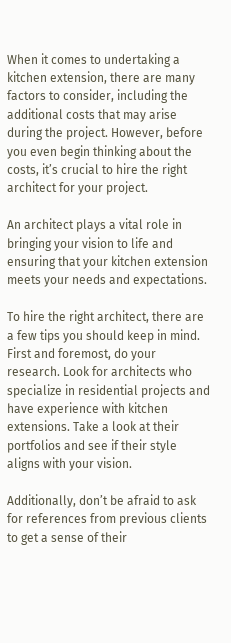When it comes to undertaking a kitchen extension, there are many factors to consider, including the additional costs that may arise during the project. However, before you even begin thinking about the costs, it’s crucial to hire the right architect for your project.

An architect plays a vital role in bringing your vision to life and ensuring that your kitchen extension meets your needs and expectations.

To hire the right architect, there are a few tips you should keep in mind. First and foremost, do your research. Look for architects who specialize in residential projects and have experience with kitchen extensions. Take a look at their portfolios and see if their style aligns with your vision.

Additionally, don’t be afraid to ask for references from previous clients to get a sense of their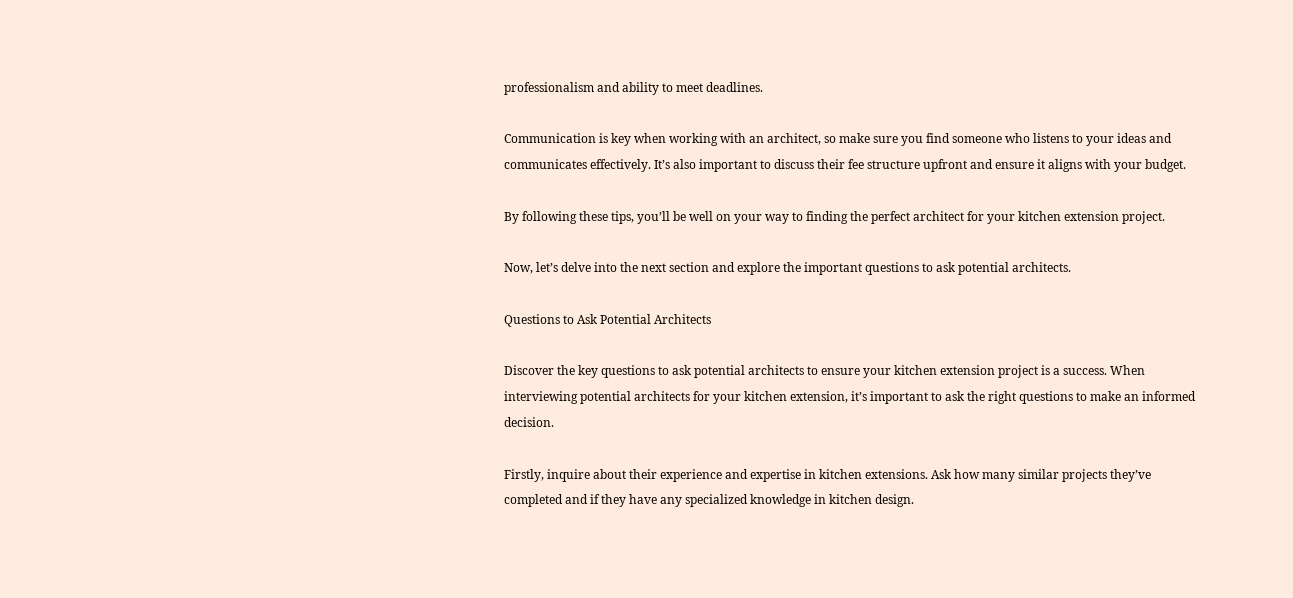professionalism and ability to meet deadlines.

Communication is key when working with an architect, so make sure you find someone who listens to your ideas and communicates effectively. It’s also important to discuss their fee structure upfront and ensure it aligns with your budget.

By following these tips, you’ll be well on your way to finding the perfect architect for your kitchen extension project.

Now, let’s delve into the next section and explore the important questions to ask potential architects.

Questions to Ask Potential Architects

Discover the key questions to ask potential architects to ensure your kitchen extension project is a success. When interviewing potential architects for your kitchen extension, it’s important to ask the right questions to make an informed decision.

Firstly, inquire about their experience and expertise in kitchen extensions. Ask how many similar projects they’ve completed and if they have any specialized knowledge in kitchen design.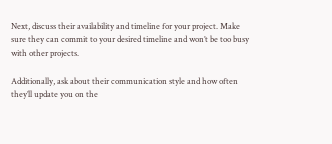Next, discuss their availability and timeline for your project. Make sure they can commit to your desired timeline and won’t be too busy with other projects.

Additionally, ask about their communication style and how often they’ll update you on the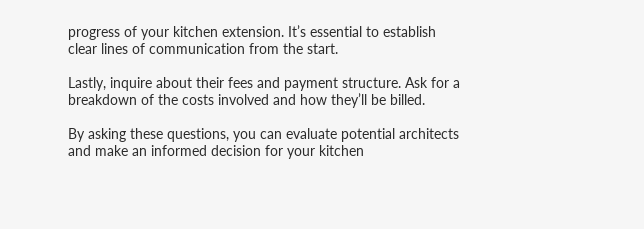progress of your kitchen extension. It’s essential to establish clear lines of communication from the start.

Lastly, inquire about their fees and payment structure. Ask for a breakdown of the costs involved and how they’ll be billed.

By asking these questions, you can evaluate potential architects and make an informed decision for your kitchen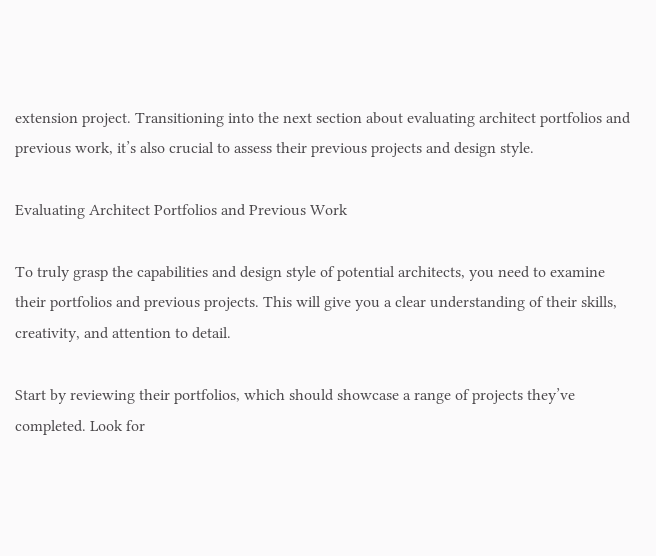extension project. Transitioning into the next section about evaluating architect portfolios and previous work, it’s also crucial to assess their previous projects and design style.

Evaluating Architect Portfolios and Previous Work

To truly grasp the capabilities and design style of potential architects, you need to examine their portfolios and previous projects. This will give you a clear understanding of their skills, creativity, and attention to detail.

Start by reviewing their portfolios, which should showcase a range of projects they’ve completed. Look for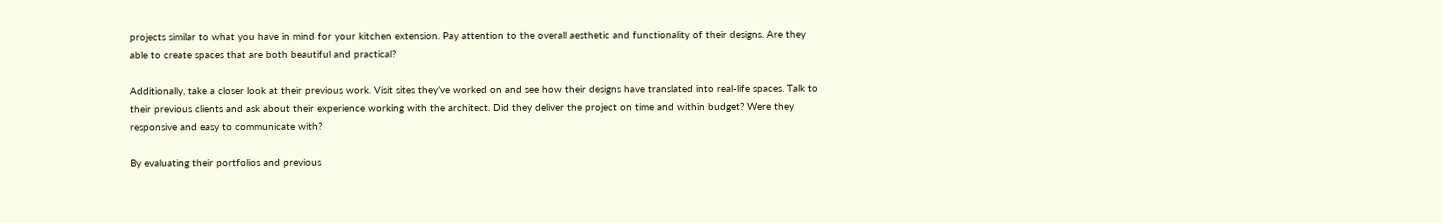projects similar to what you have in mind for your kitchen extension. Pay attention to the overall aesthetic and functionality of their designs. Are they able to create spaces that are both beautiful and practical?

Additionally, take a closer look at their previous work. Visit sites they’ve worked on and see how their designs have translated into real-life spaces. Talk to their previous clients and ask about their experience working with the architect. Did they deliver the project on time and within budget? Were they responsive and easy to communicate with?

By evaluating their portfolios and previous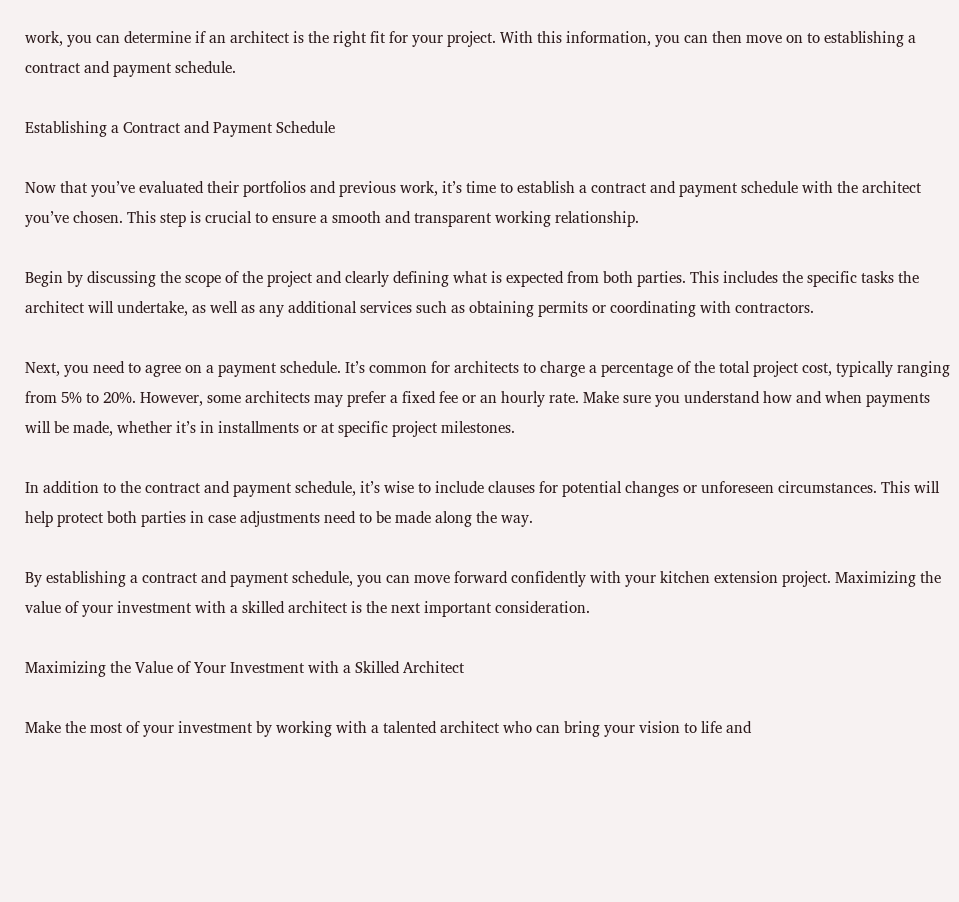work, you can determine if an architect is the right fit for your project. With this information, you can then move on to establishing a contract and payment schedule.

Establishing a Contract and Payment Schedule

Now that you’ve evaluated their portfolios and previous work, it’s time to establish a contract and payment schedule with the architect you’ve chosen. This step is crucial to ensure a smooth and transparent working relationship.

Begin by discussing the scope of the project and clearly defining what is expected from both parties. This includes the specific tasks the architect will undertake, as well as any additional services such as obtaining permits or coordinating with contractors.

Next, you need to agree on a payment schedule. It’s common for architects to charge a percentage of the total project cost, typically ranging from 5% to 20%. However, some architects may prefer a fixed fee or an hourly rate. Make sure you understand how and when payments will be made, whether it’s in installments or at specific project milestones.

In addition to the contract and payment schedule, it’s wise to include clauses for potential changes or unforeseen circumstances. This will help protect both parties in case adjustments need to be made along the way.

By establishing a contract and payment schedule, you can move forward confidently with your kitchen extension project. Maximizing the value of your investment with a skilled architect is the next important consideration.

Maximizing the Value of Your Investment with a Skilled Architect

Make the most of your investment by working with a talented architect who can bring your vision to life and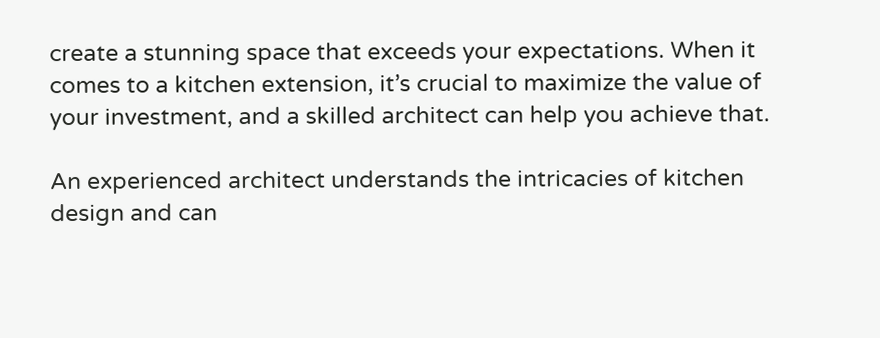create a stunning space that exceeds your expectations. When it comes to a kitchen extension, it’s crucial to maximize the value of your investment, and a skilled architect can help you achieve that.

An experienced architect understands the intricacies of kitchen design and can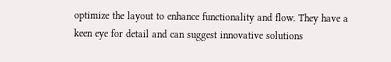optimize the layout to enhance functionality and flow. They have a keen eye for detail and can suggest innovative solutions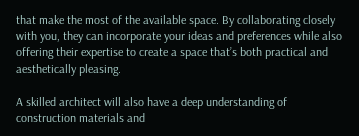that make the most of the available space. By collaborating closely with you, they can incorporate your ideas and preferences while also offering their expertise to create a space that’s both practical and aesthetically pleasing.

A skilled architect will also have a deep understanding of construction materials and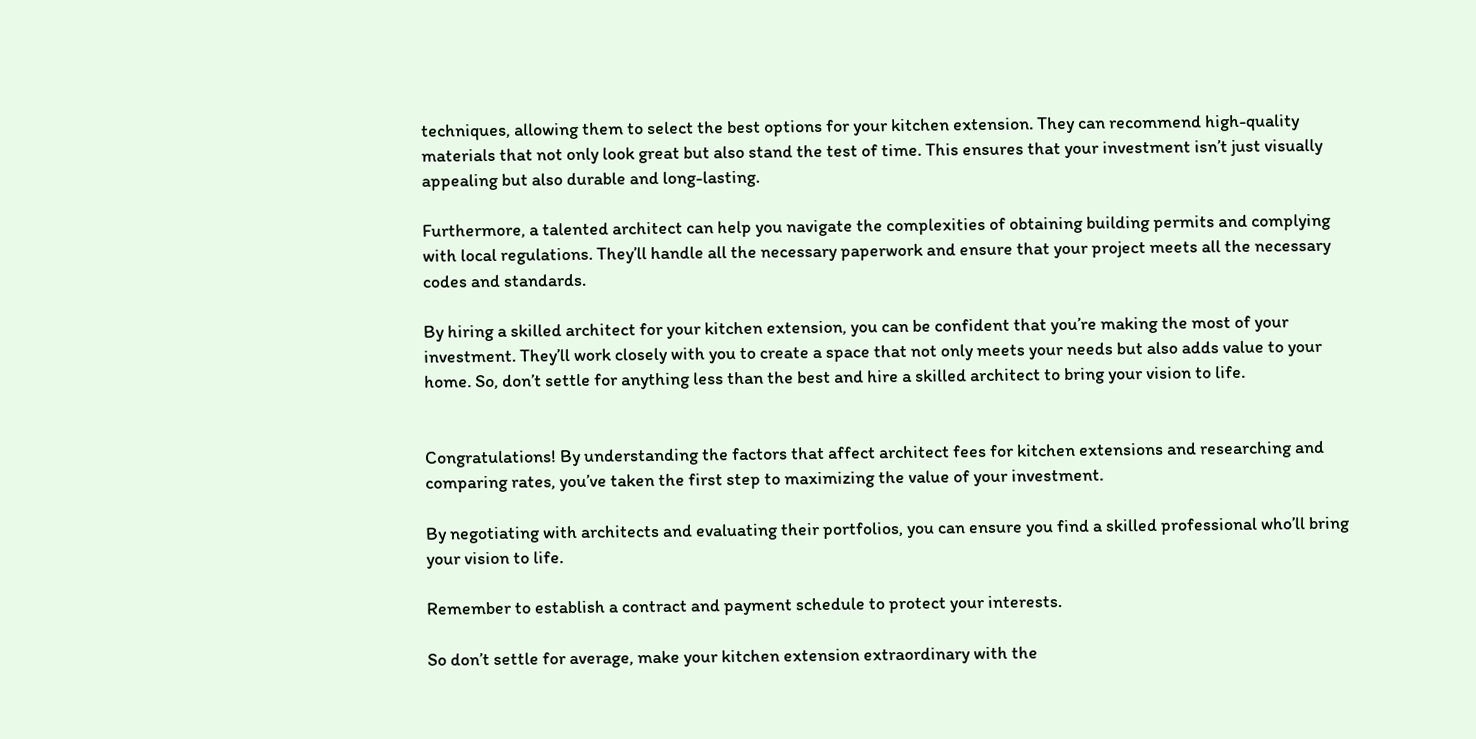techniques, allowing them to select the best options for your kitchen extension. They can recommend high-quality materials that not only look great but also stand the test of time. This ensures that your investment isn’t just visually appealing but also durable and long-lasting.

Furthermore, a talented architect can help you navigate the complexities of obtaining building permits and complying with local regulations. They’ll handle all the necessary paperwork and ensure that your project meets all the necessary codes and standards.

By hiring a skilled architect for your kitchen extension, you can be confident that you’re making the most of your investment. They’ll work closely with you to create a space that not only meets your needs but also adds value to your home. So, don’t settle for anything less than the best and hire a skilled architect to bring your vision to life.


Congratulations! By understanding the factors that affect architect fees for kitchen extensions and researching and comparing rates, you’ve taken the first step to maximizing the value of your investment.

By negotiating with architects and evaluating their portfolios, you can ensure you find a skilled professional who’ll bring your vision to life.

Remember to establish a contract and payment schedule to protect your interests.

So don’t settle for average, make your kitchen extension extraordinary with the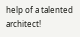help of a talented architect!